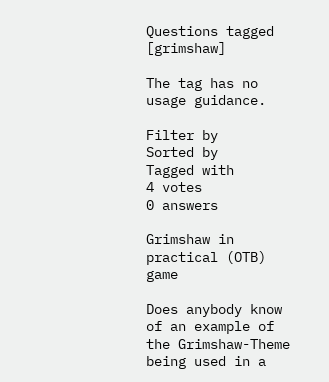Questions tagged [grimshaw]

The tag has no usage guidance.

Filter by
Sorted by
Tagged with
4 votes
0 answers

Grimshaw in practical (OTB) game

Does anybody know of an example of the Grimshaw-Theme being used in a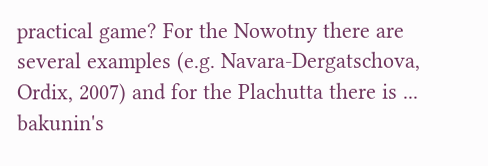practical game? For the Nowotny there are several examples (e.g. Navara-Dergatschova, Ordix, 2007) and for the Plachutta there is ...
bakunin's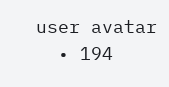user avatar
  • 194